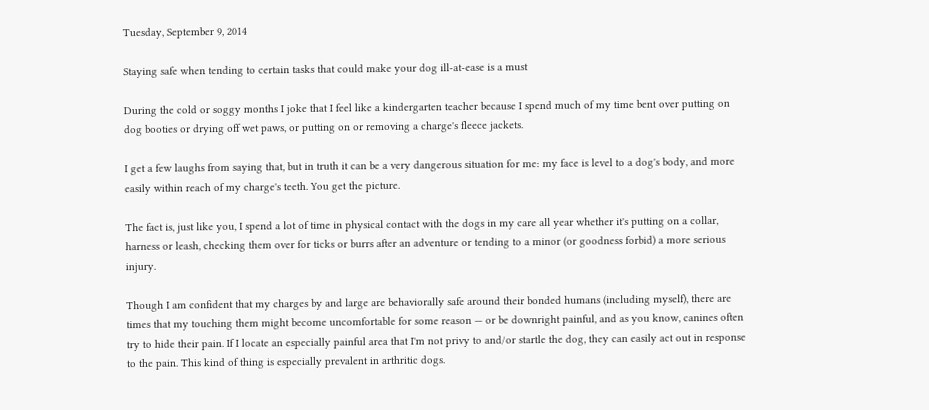Tuesday, September 9, 2014

Staying safe when tending to certain tasks that could make your dog ill-at-ease is a must

During the cold or soggy months I joke that I feel like a kindergarten teacher because I spend much of my time bent over putting on dog booties or drying off wet paws, or putting on or removing a charge's fleece jackets.

I get a few laughs from saying that, but in truth it can be a very dangerous situation for me: my face is level to a dog's body, and more easily within reach of my charge's teeth. You get the picture.

The fact is, just like you, I spend a lot of time in physical contact with the dogs in my care all year whether it's putting on a collar, harness or leash, checking them over for ticks or burrs after an adventure or tending to a minor (or goodness forbid) a more serious injury.

Though I am confident that my charges by and large are behaviorally safe around their bonded humans (including myself), there are times that my touching them might become uncomfortable for some reason — or be downright painful, and as you know, canines often try to hide their pain. If I locate an especially painful area that I'm not privy to and/or startle the dog, they can easily act out in response to the pain. This kind of thing is especially prevalent in arthritic dogs.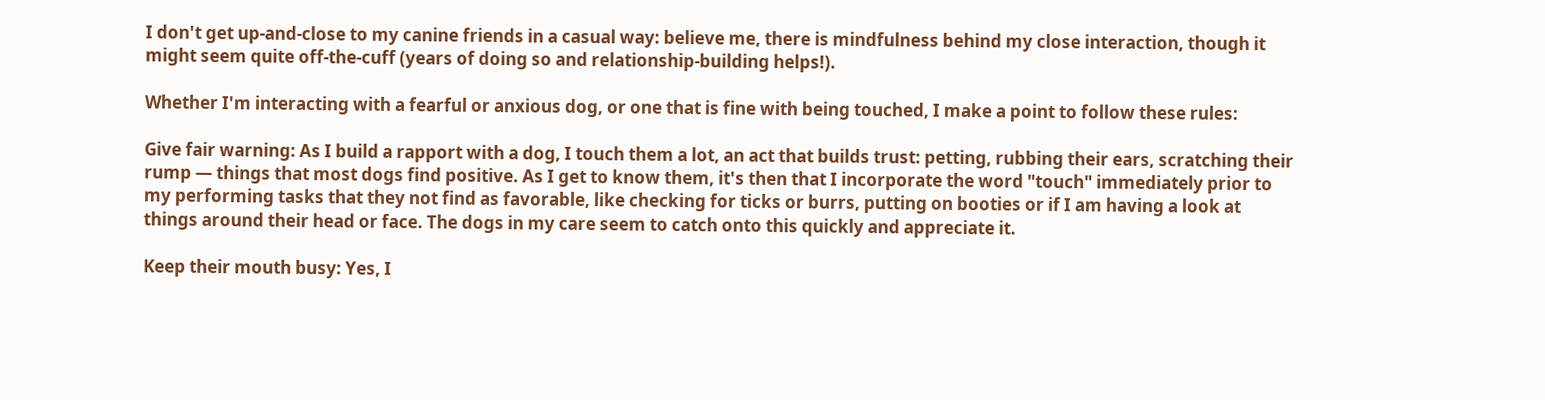I don't get up-and-close to my canine friends in a casual way: believe me, there is mindfulness behind my close interaction, though it might seem quite off-the-cuff (years of doing so and relationship-building helps!).

Whether I'm interacting with a fearful or anxious dog, or one that is fine with being touched, I make a point to follow these rules:

Give fair warning: As I build a rapport with a dog, I touch them a lot, an act that builds trust: petting, rubbing their ears, scratching their rump — things that most dogs find positive. As I get to know them, it's then that I incorporate the word "touch" immediately prior to my performing tasks that they not find as favorable, like checking for ticks or burrs, putting on booties or if I am having a look at things around their head or face. The dogs in my care seem to catch onto this quickly and appreciate it.

Keep their mouth busy: Yes, I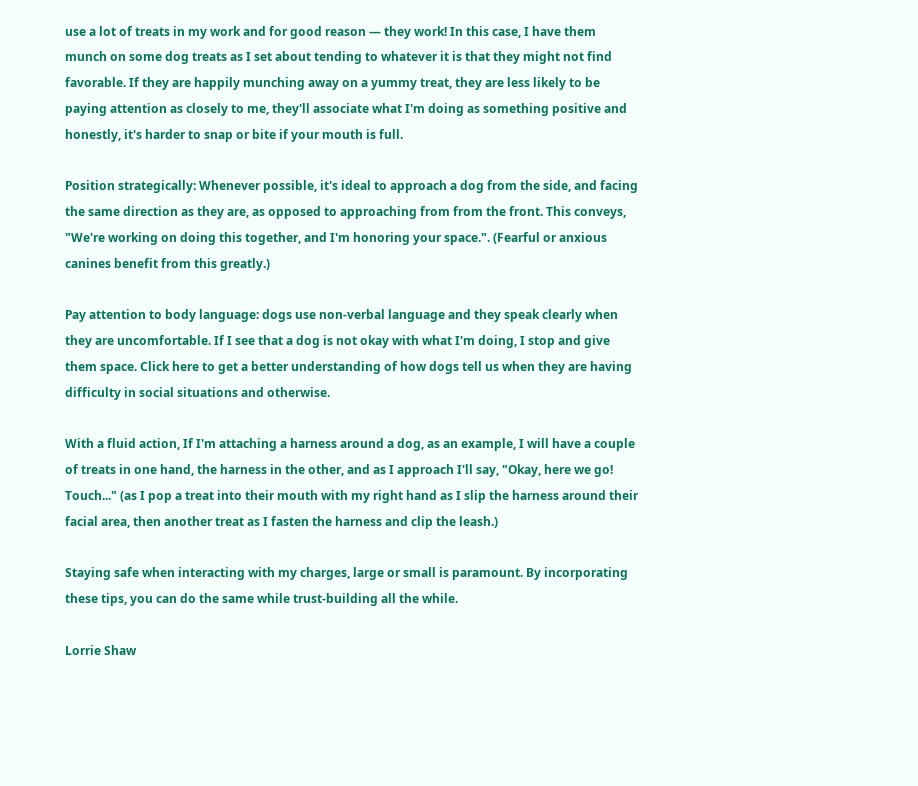use a lot of treats in my work and for good reason — they work! In this case, I have them munch on some dog treats as I set about tending to whatever it is that they might not find favorable. If they are happily munching away on a yummy treat, they are less likely to be paying attention as closely to me, they'll associate what I'm doing as something positive and honestly, it's harder to snap or bite if your mouth is full.

Position strategically: Whenever possible, it's ideal to approach a dog from the side, and facing the same direction as they are, as opposed to approaching from from the front. This conveys, "We're working on doing this together, and I'm honoring your space.". (Fearful or anxious canines benefit from this greatly.)

Pay attention to body language: dogs use non-verbal language and they speak clearly when they are uncomfortable. If I see that a dog is not okay with what I'm doing, I stop and give them space. Click here to get a better understanding of how dogs tell us when they are having difficulty in social situations and otherwise.

With a fluid action, If I'm attaching a harness around a dog, as an example, I will have a couple of treats in one hand, the harness in the other, and as I approach I'll say, "Okay, here we go! Touch..." (as I pop a treat into their mouth with my right hand as I slip the harness around their facial area, then another treat as I fasten the harness and clip the leash.)

Staying safe when interacting with my charges, large or small is paramount. By incorporating these tips, you can do the same while trust-building all the while.

Lorrie Shaw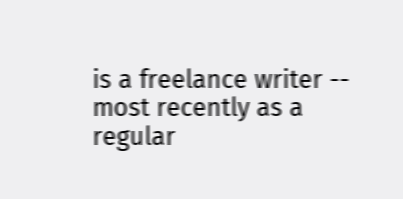is a freelance writer -- most recently as a regular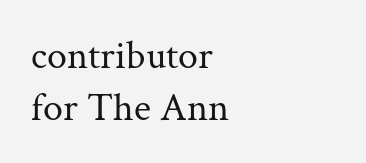contributor for The Ann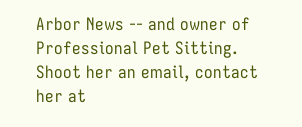Arbor News -- and owner of Professional Pet Sitting. Shoot her an email, contact her at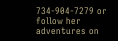734-904-7279 or follow her adventures on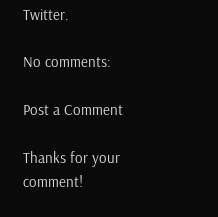Twitter.

No comments:

Post a Comment

Thanks for your comment!